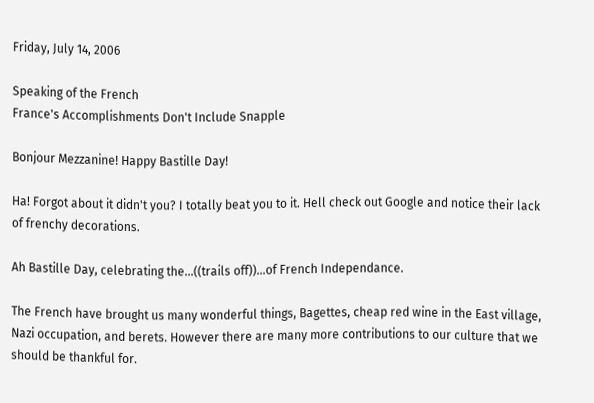Friday, July 14, 2006

Speaking of the French
France's Accomplishments Don't Include Snapple

Bonjour Mezzanine! Happy Bastille Day!

Ha! Forgot about it didn't you? I totally beat you to it. Hell check out Google and notice their lack of frenchy decorations.

Ah Bastille Day, celebrating the...((trails off))...of French Independance.

The French have brought us many wonderful things, Bagettes, cheap red wine in the East village, Nazi occupation, and berets. However there are many more contributions to our culture that we should be thankful for.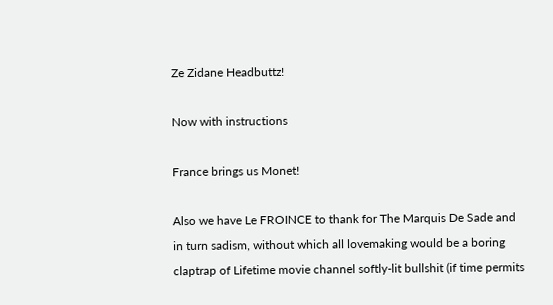Ze Zidane Headbuttz!

Now with instructions

France brings us Monet!

Also we have Le FROINCE to thank for The Marquis De Sade and in turn sadism, without which all lovemaking would be a boring claptrap of Lifetime movie channel softly-lit bullshit (if time permits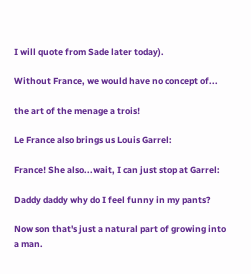I will quote from Sade later today).

Without France, we would have no concept of...

the art of the menage a trois!

Le France also brings us Louis Garrel:

France! She also...wait, I can just stop at Garrel:

Daddy daddy why do I feel funny in my pants?

Now son that's just a natural part of growing into a man.